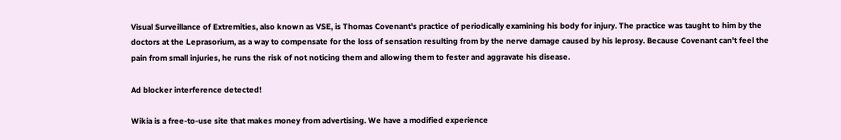Visual Surveillance of Extremities, also known as VSE, is Thomas Covenant's practice of periodically examining his body for injury. The practice was taught to him by the doctors at the Leprasorium, as a way to compensate for the loss of sensation resulting from by the nerve damage caused by his leprosy. Because Covenant can't feel the pain from small injuries, he runs the risk of not noticing them and allowing them to fester and aggravate his disease.

Ad blocker interference detected!

Wikia is a free-to-use site that makes money from advertising. We have a modified experience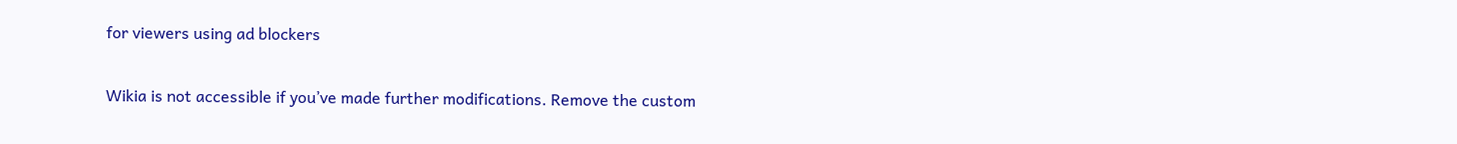for viewers using ad blockers

Wikia is not accessible if you’ve made further modifications. Remove the custom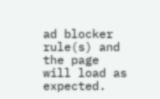ad blocker rule(s) and the page will load as expected.